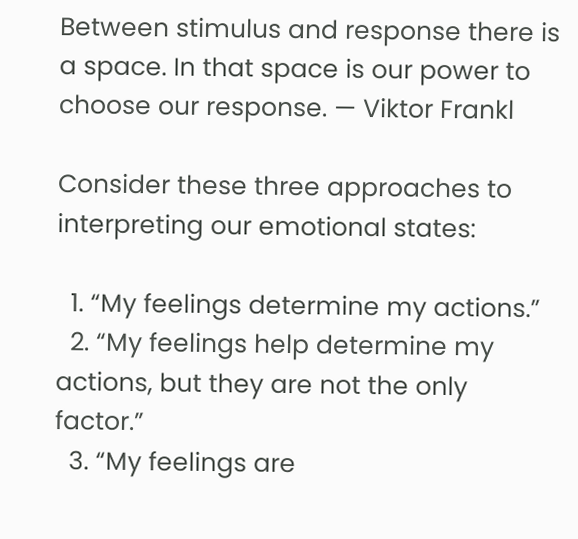Between stimulus and response there is a space. In that space is our power to choose our response. — Viktor Frankl

Consider these three approaches to interpreting our emotional states:

  1. “My feelings determine my actions.”
  2. “My feelings help determine my actions, but they are not the only factor.”
  3. “My feelings are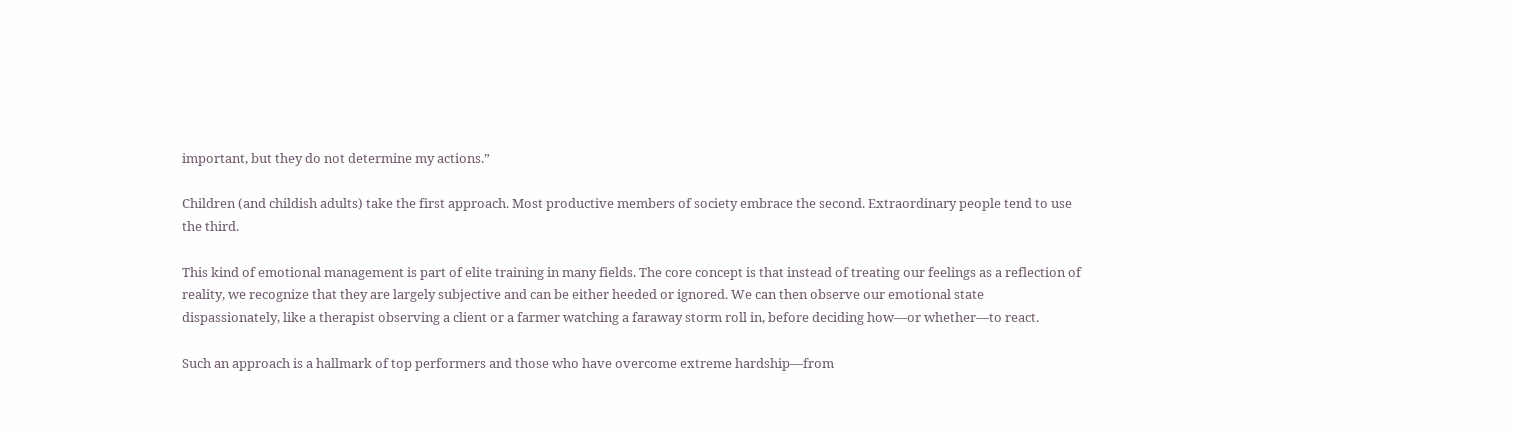important, but they do not determine my actions.”

Children (and childish adults) take the first approach. Most productive members of society embrace the second. Extraordinary people tend to use the third.

This kind of emotional management is part of elite training in many fields. The core concept is that instead of treating our feelings as a reflection of reality, we recognize that they are largely subjective and can be either heeded or ignored. We can then observe our emotional state dispassionately, like a therapist observing a client or a farmer watching a faraway storm roll in, before deciding how—or whether—to react.

Such an approach is a hallmark of top performers and those who have overcome extreme hardship—from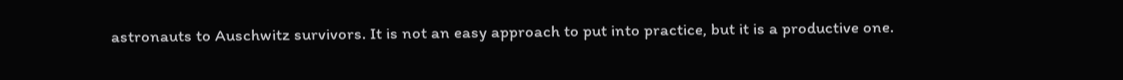astronauts to Auschwitz survivors. It is not an easy approach to put into practice, but it is a productive one.